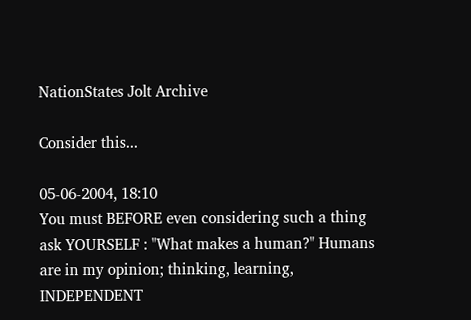NationStates Jolt Archive

Consider this...

05-06-2004, 18:10
You must BEFORE even considering such a thing ask YOURSELF : "What makes a human?" Humans are in my opinion; thinking, learning, INDEPENDENT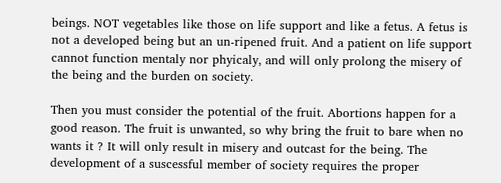beings. NOT vegetables like those on life support and like a fetus. A fetus is not a developed being but an un-ripened fruit. And a patient on life support cannot function mentaly nor phyicaly, and will only prolong the misery of the being and the burden on society.

Then you must consider the potential of the fruit. Abortions happen for a good reason. The fruit is unwanted, so why bring the fruit to bare when no wants it ? It will only result in misery and outcast for the being. The development of a suscessful member of society requires the proper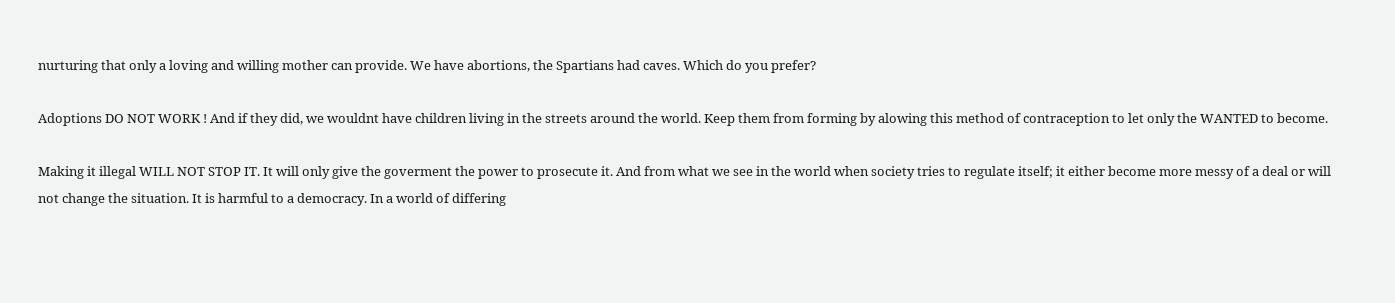nurturing that only a loving and willing mother can provide. We have abortions, the Spartians had caves. Which do you prefer?

Adoptions DO NOT WORK ! And if they did, we wouldnt have children living in the streets around the world. Keep them from forming by alowing this method of contraception to let only the WANTED to become.

Making it illegal WILL NOT STOP IT. It will only give the goverment the power to prosecute it. And from what we see in the world when society tries to regulate itself; it either become more messy of a deal or will not change the situation. It is harmful to a democracy. In a world of differing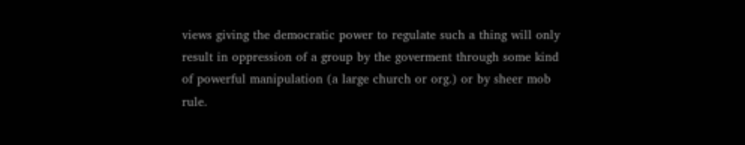views giving the democratic power to regulate such a thing will only result in oppression of a group by the goverment through some kind of powerful manipulation (a large church or org.) or by sheer mob rule.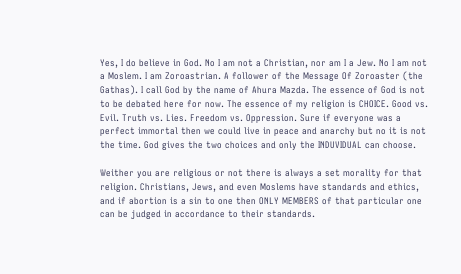Yes, I do believe in God. No I am not a Christian, nor am I a Jew. No I am not a Moslem. I am Zoroastrian. A follower of the Message Of Zoroaster (the Gathas). I call God by the name of Ahura Mazda. The essence of God is not to be debated here for now. The essence of my religion is CHOICE. Good vs. Evil. Truth vs. Lies. Freedom vs. Oppression. Sure if everyone was a perfect immortal then we could live in peace and anarchy but no it is not the time. God gives the two choices and only the INDUVIDUAL can choose.

Weither you are religious or not there is always a set morality for that religion. Christians, Jews, and even Moslems have standards and ethics, and if abortion is a sin to one then ONLY MEMBERS of that particular one can be judged in accordance to their standards.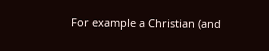For example a Christian (and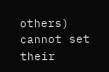others) cannot set their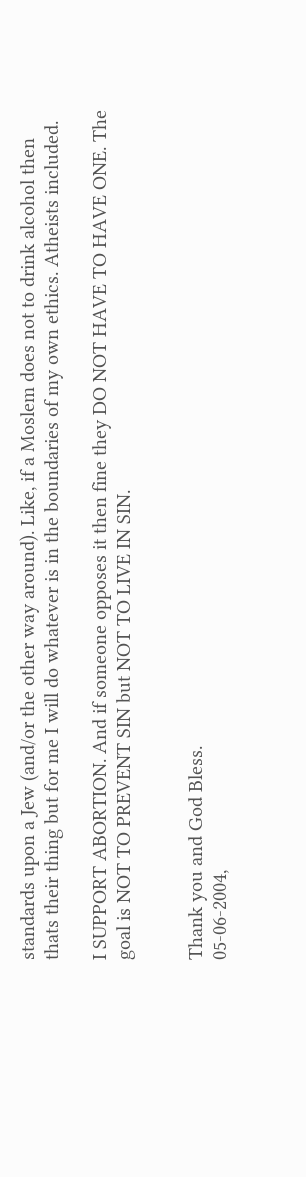standards upon a Jew (and/or the other way around). Like, if a Moslem does not to drink alcohol then thats their thing but for me I will do whatever is in the boundaries of my own ethics. Atheists included.

I SUPPORT ABORTION. And if someone opposes it then fine they DO NOT HAVE TO HAVE ONE. The goal is NOT TO PREVENT SIN but NOT TO LIVE IN SIN.


Thank you and God Bless.
05-06-2004,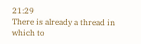21:29
There is already a thread in which to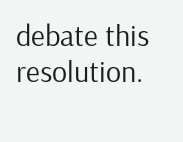debate this resolution.